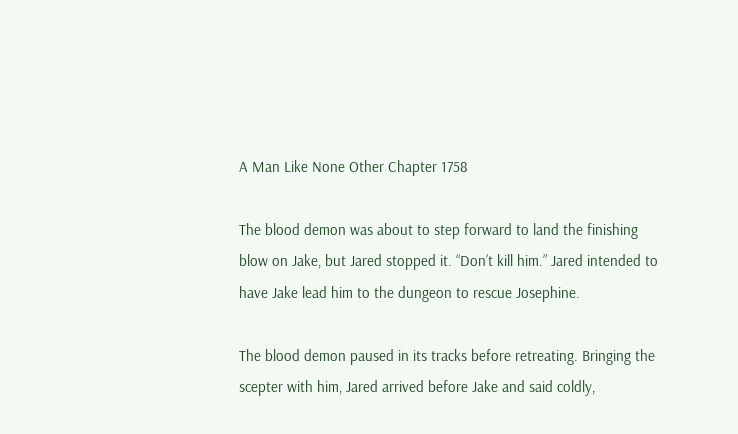A Man Like None Other Chapter 1758

The blood demon was about to step forward to land the finishing blow on Jake, but Jared stopped it. “Don’t kill him.” Jared intended to have Jake lead him to the dungeon to rescue Josephine.

The blood demon paused in its tracks before retreating. Bringing the scepter with him, Jared arrived before Jake and said coldly,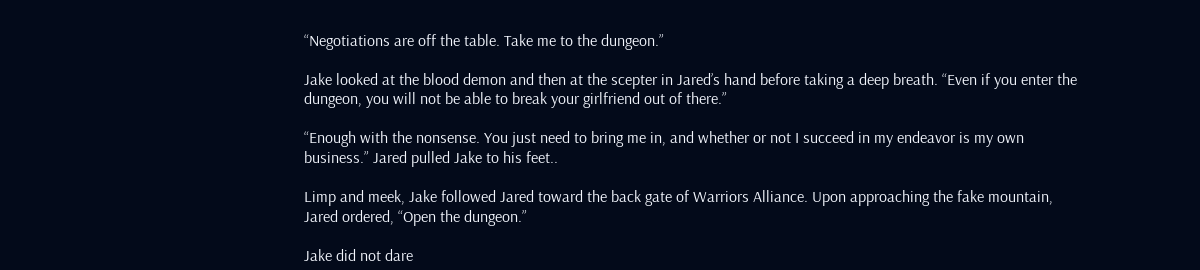“Negotiations are off the table. Take me to the dungeon.”

Jake looked at the blood demon and then at the scepter in Jared’s hand before taking a deep breath. “Even if you enter the dungeon, you will not be able to break your girlfriend out of there.”

“Enough with the nonsense. You just need to bring me in, and whether or not I succeed in my endeavor is my own business.” Jared pulled Jake to his feet..

Limp and meek, Jake followed Jared toward the back gate of Warriors Alliance. Upon approaching the fake mountain, Jared ordered, “Open the dungeon.”

Jake did not dare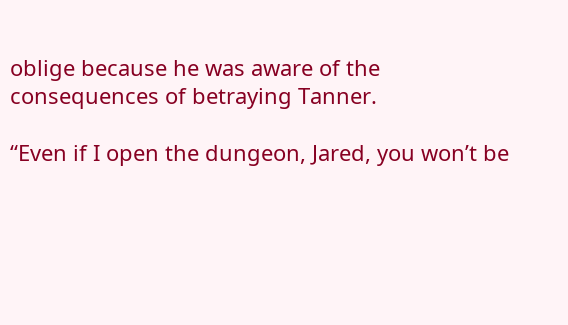oblige because he was aware of the consequences of betraying Tanner.

“Even if I open the dungeon, Jared, you won’t be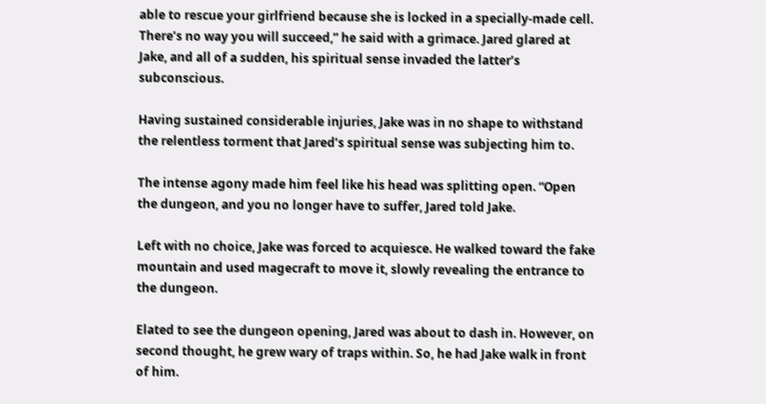able to rescue your girlfriend because she is locked in a specially-made cell. There’s no way you will succeed,” he said with a grimace. Jared glared at Jake, and all of a sudden, his spiritual sense invaded the latter’s subconscious.

Having sustained considerable injuries, Jake was in no shape to withstand the relentless torment that Jared’s spiritual sense was subjecting him to.

The intense agony made him feel like his head was splitting open. “Open the dungeon, and you no longer have to suffer, Jared told Jake.

Left with no choice, Jake was forced to acquiesce. He walked toward the fake mountain and used magecraft to move it, slowly revealing the entrance to the dungeon.

Elated to see the dungeon opening, Jared was about to dash in. However, on second thought, he grew wary of traps within. So, he had Jake walk in front of him.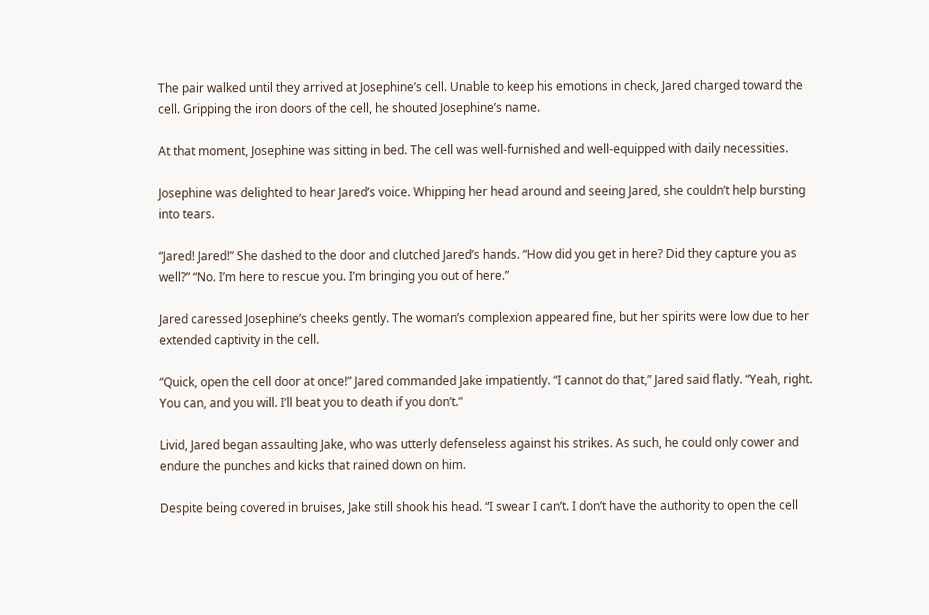The pair walked until they arrived at Josephine’s cell. Unable to keep his emotions in check, Jared charged toward the cell. Gripping the iron doors of the cell, he shouted Josephine’s name.

At that moment, Josephine was sitting in bed. The cell was well-furnished and well-equipped with daily necessities.

Josephine was delighted to hear Jared’s voice. Whipping her head around and seeing Jared, she couldn’t help bursting into tears.

“Jared! Jared!” She dashed to the door and clutched Jared’s hands. “How did you get in here? Did they capture you as well?” “No. I’m here to rescue you. I’m bringing you out of here.”

Jared caressed Josephine’s cheeks gently. The woman’s complexion appeared fine, but her spirits were low due to her extended captivity in the cell.

“Quick, open the cell door at once!” Jared commanded Jake impatiently. “I cannot do that,” Jared said flatly. “Yeah, right. You can, and you will. I’ll beat you to death if you don’t.”

Livid, Jared began assaulting Jake, who was utterly defenseless against his strikes. As such, he could only cower and endure the punches and kicks that rained down on him.

Despite being covered in bruises, Jake still shook his head. “I swear I can’t. I don’t have the authority to open the cell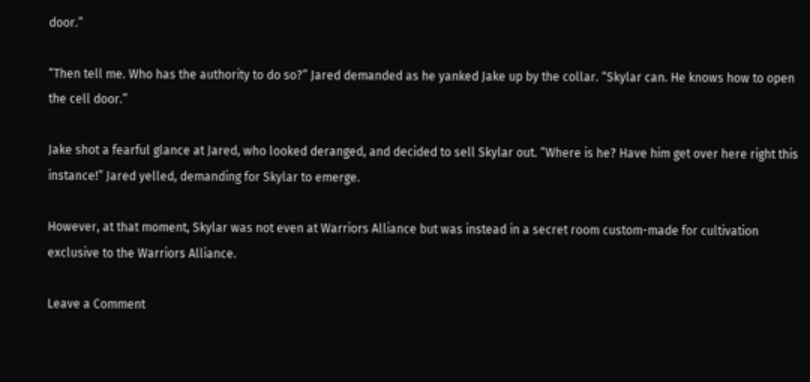door.”

“Then tell me. Who has the authority to do so?” Jared demanded as he yanked Jake up by the collar. “Skylar can. He knows how to open the cell door.”

Jake shot a fearful glance at Jared, who looked deranged, and decided to sell Skylar out. “Where is he? Have him get over here right this instance!” Jared yelled, demanding for Skylar to emerge.

However, at that moment, Skylar was not even at Warriors Alliance but was instead in a secret room custom-made for cultivation exclusive to the Warriors Alliance.

Leave a Comment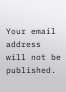Your email address will not be published.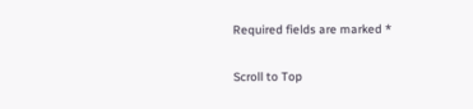Required fields are marked *

Scroll to Top